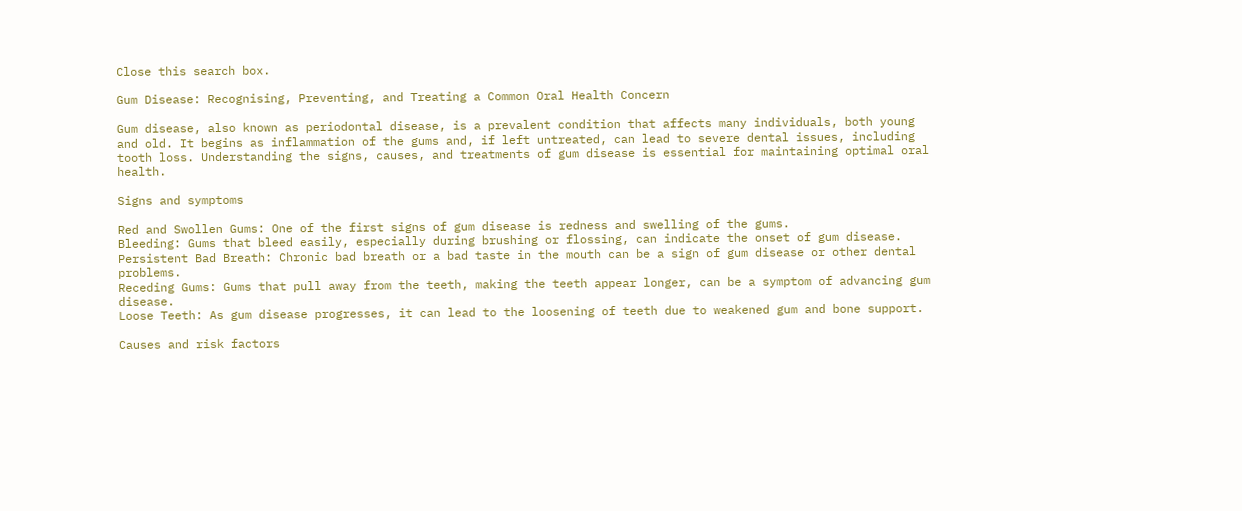Close this search box.

Gum Disease: Recognising, Preventing, and Treating a Common Oral Health Concern

Gum disease, also known as periodontal disease, is a prevalent condition that affects many individuals, both young and old. It begins as inflammation of the gums and, if left untreated, can lead to severe dental issues, including tooth loss. Understanding the signs, causes, and treatments of gum disease is essential for maintaining optimal oral health.

Signs and symptoms

Red and Swollen Gums: One of the first signs of gum disease is redness and swelling of the gums.
Bleeding: Gums that bleed easily, especially during brushing or flossing, can indicate the onset of gum disease.
Persistent Bad Breath: Chronic bad breath or a bad taste in the mouth can be a sign of gum disease or other dental problems.
Receding Gums: Gums that pull away from the teeth, making the teeth appear longer, can be a symptom of advancing gum disease.
Loose Teeth: As gum disease progresses, it can lead to the loosening of teeth due to weakened gum and bone support.

Causes and risk factors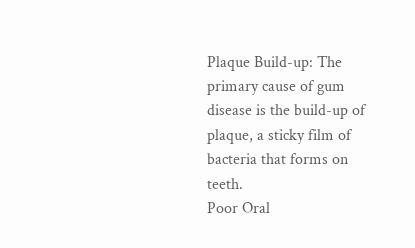Plaque Build-up: The primary cause of gum disease is the build-up of plaque, a sticky film of bacteria that forms on teeth.
Poor Oral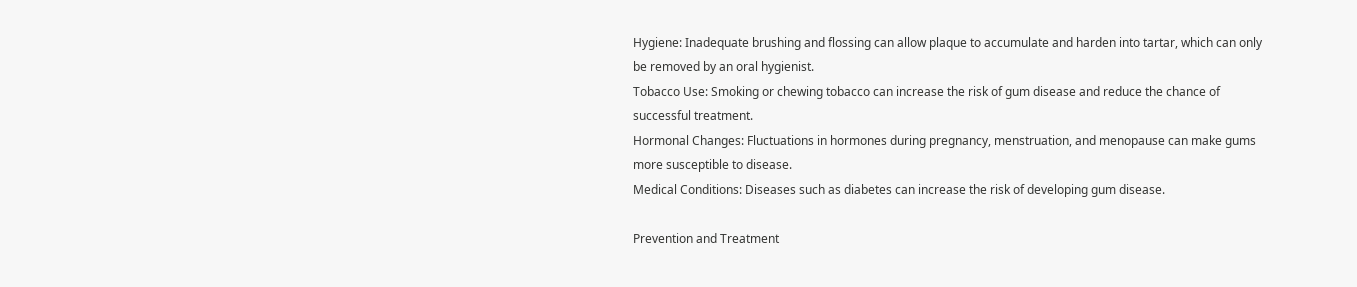Hygiene: Inadequate brushing and flossing can allow plaque to accumulate and harden into tartar, which can only be removed by an oral hygienist.
Tobacco Use: Smoking or chewing tobacco can increase the risk of gum disease and reduce the chance of successful treatment.
Hormonal Changes: Fluctuations in hormones during pregnancy, menstruation, and menopause can make gums more susceptible to disease.
Medical Conditions: Diseases such as diabetes can increase the risk of developing gum disease.

Prevention and Treatment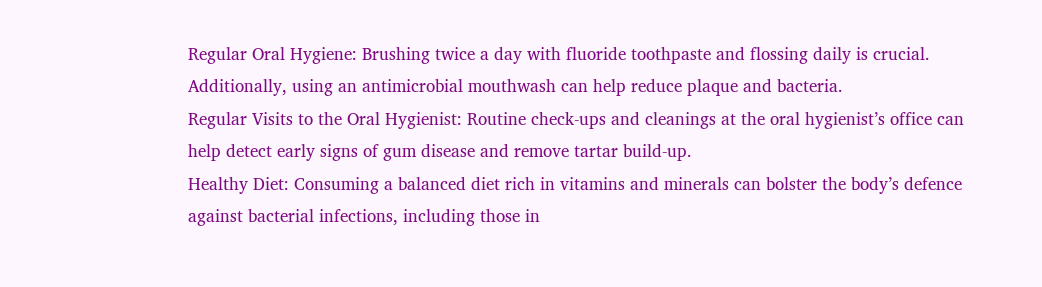Regular Oral Hygiene: Brushing twice a day with fluoride toothpaste and flossing daily is crucial. Additionally, using an antimicrobial mouthwash can help reduce plaque and bacteria.
Regular Visits to the Oral Hygienist: Routine check-ups and cleanings at the oral hygienist’s office can help detect early signs of gum disease and remove tartar build-up.
Healthy Diet: Consuming a balanced diet rich in vitamins and minerals can bolster the body’s defence against bacterial infections, including those in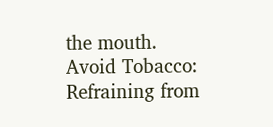the mouth.
Avoid Tobacco: Refraining from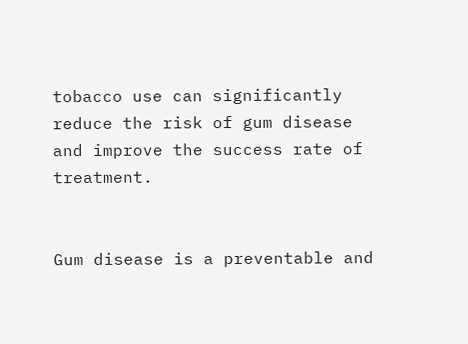tobacco use can significantly reduce the risk of gum disease and improve the success rate of treatment.


Gum disease is a preventable and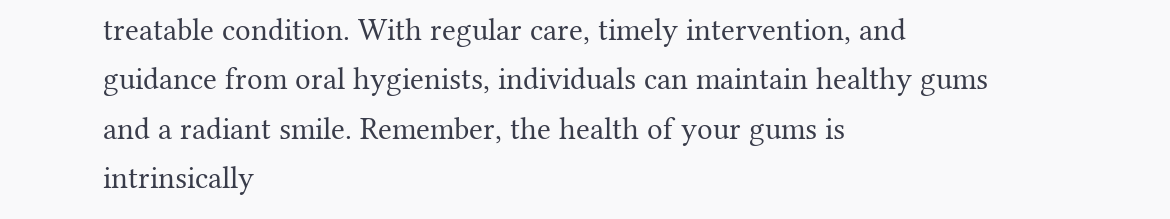treatable condition. With regular care, timely intervention, and guidance from oral hygienists, individuals can maintain healthy gums and a radiant smile. Remember, the health of your gums is intrinsically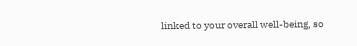linked to your overall well-being, so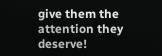give them the attention they deserve!